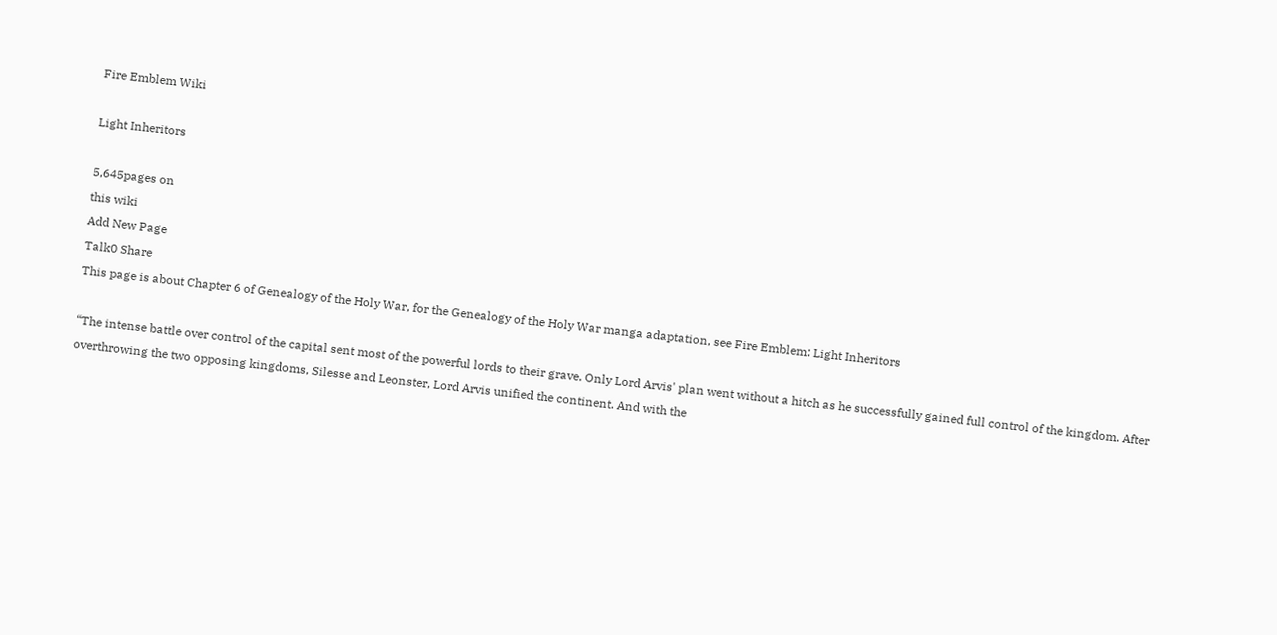Fire Emblem Wiki

Light Inheritors

5,645pages on
this wiki
Add New Page
Talk0 Share
This page is about Chapter 6 of Genealogy of the Holy War, for the Genealogy of the Holy War manga adaptation, see Fire Emblem: Light Inheritors

“The intense battle over control of the capital sent most of the powerful lords to their grave. Only Lord Arvis' plan went without a hitch as he successfully gained full control of the kingdom. After overthrowing the two opposing kingdoms, Silesse and Leonster, Lord Arvis unified the continent. And with the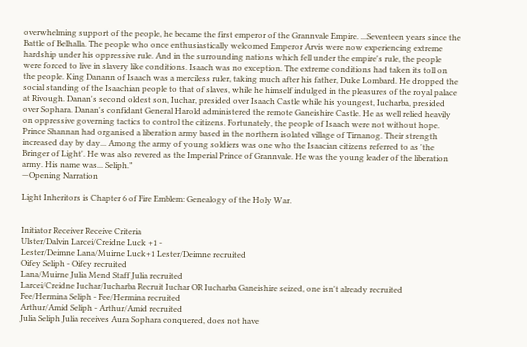overwhelming support of the people, he became the first emperor of the Grannvale Empire. ...Seventeen years since the Battle of Belhalla. The people who once enthusiastically welcomed Emperor Arvis were now experiencing extreme hardship under his oppressive rule. And in the surrounding nations which fell under the empire's rule, the people were forced to live in slavery like conditions. Isaach was no exception. The extreme conditions had taken its toll on the people. King Danann of Isaach was a merciless ruler, taking much after his father, Duke Lombard. He dropped the social standing of the Isaachian people to that of slaves, while he himself indulged in the pleasures of the royal palace at Rivough. Danan's second oldest son, Iuchar, presided over Isaach Castle while his youngest, Iucharba, presided over Sophara. Danan's confidant General Harold administered the remote Ganeishire Castle. He as well relied heavily on oppressive governing tactics to control the citizens. Fortunately, the people of Isaach were not without hope. Prince Shannan had organised a liberation army based in the northern isolated village of Tirnanog. Their strength increased day by day... Among the army of young soldiers was one who the Isaacian citizens referred to as 'the Bringer of Light'. He was also revered as the Imperial Prince of Grannvale. He was the young leader of the liberation army. His name was... Seliph.”
—Opening Narration

Light Inheritors is Chapter 6 of Fire Emblem: Genealogy of the Holy War.


Initiator Receiver Receive Criteria
Ulster/Dalvin Larcei/Creidne Luck +1 -
Lester/Deimne Lana/Muirne Luck+1 Lester/Deimne recruited
Oifey Seliph - Oifey recruited
Lana/Muirne Julia Mend Staff Julia recruited
Larcei/Creidne Iuchar/Iucharba Recruit Iuchar OR Iucharba Ganeishire seized, one isn't already recruited
Fee/Hermina Seliph - Fee/Hermina recruited
Arthur/Amid Seliph - Arthur/Amid recruited
Julia Seliph Julia receives Aura Sophara conquered, does not have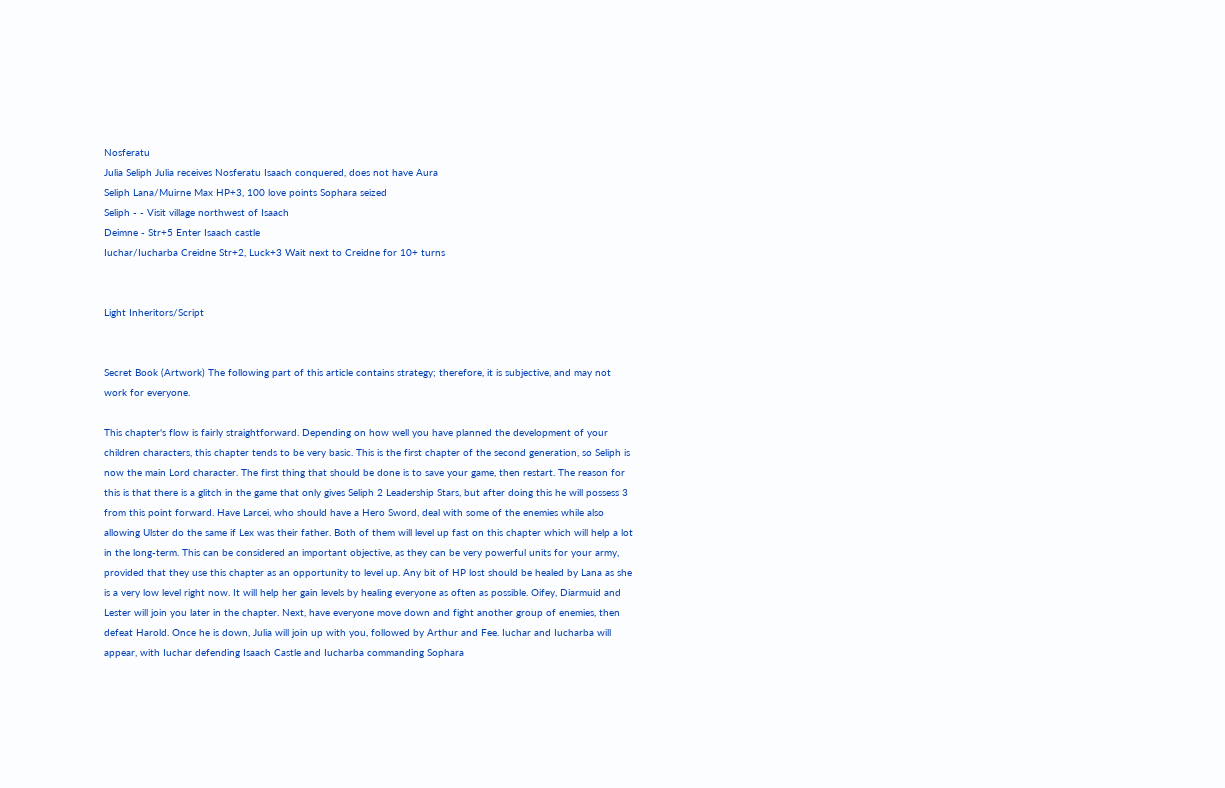Nosferatu
Julia Seliph Julia receives Nosferatu Isaach conquered, does not have Aura
Seliph Lana/Muirne Max HP+3, 100 love points Sophara seized
Seliph - - Visit village northwest of Isaach
Deimne - Str+5 Enter Isaach castle
Iuchar/Iucharba Creidne Str+2, Luck+3 Wait next to Creidne for 10+ turns


Light Inheritors/Script


Secret Book (Artwork) The following part of this article contains strategy; therefore, it is subjective, and may not work for everyone.

This chapter's flow is fairly straightforward. Depending on how well you have planned the development of your children characters, this chapter tends to be very basic. This is the first chapter of the second generation, so Seliph is now the main Lord character. The first thing that should be done is to save your game, then restart. The reason for this is that there is a glitch in the game that only gives Seliph 2 Leadership Stars, but after doing this he will possess 3 from this point forward. Have Larcei, who should have a Hero Sword, deal with some of the enemies while also allowing Ulster do the same if Lex was their father. Both of them will level up fast on this chapter which will help a lot in the long-term. This can be considered an important objective, as they can be very powerful units for your army, provided that they use this chapter as an opportunity to level up. Any bit of HP lost should be healed by Lana as she is a very low level right now. It will help her gain levels by healing everyone as often as possible. Oifey, Diarmuid and Lester will join you later in the chapter. Next, have everyone move down and fight another group of enemies, then defeat Harold. Once he is down, Julia will join up with you, followed by Arthur and Fee. Iuchar and Iucharba will appear, with Iuchar defending Isaach Castle and Iucharba commanding Sophara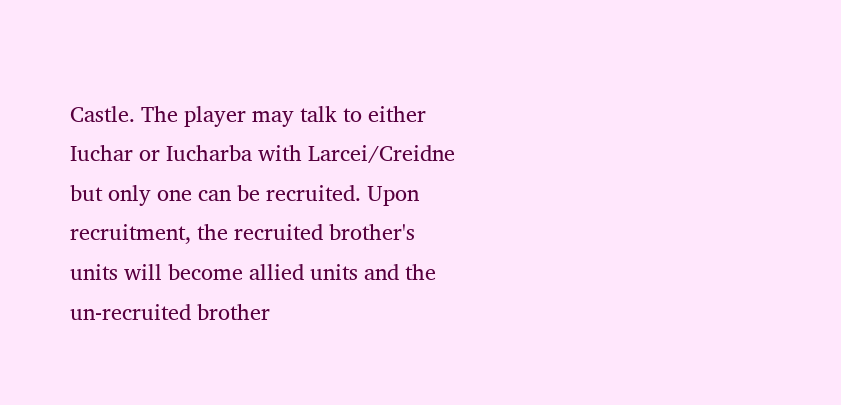Castle. The player may talk to either Iuchar or Iucharba with Larcei/Creidne but only one can be recruited. Upon recruitment, the recruited brother's units will become allied units and the un-recruited brother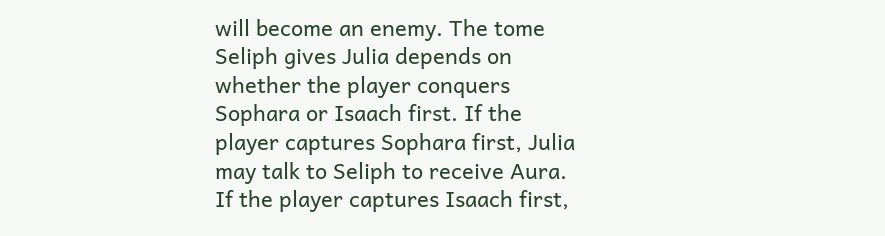will become an enemy. The tome Seliph gives Julia depends on whether the player conquers Sophara or Isaach first. If the player captures Sophara first, Julia may talk to Seliph to receive Aura. If the player captures Isaach first,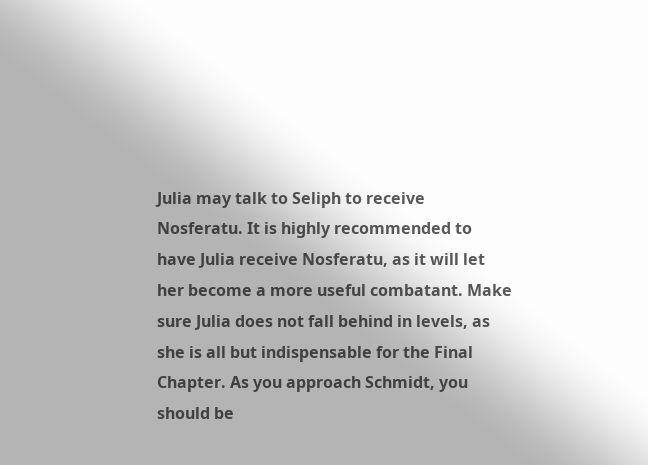Julia may talk to Seliph to receive Nosferatu. It is highly recommended to have Julia receive Nosferatu, as it will let her become a more useful combatant. Make sure Julia does not fall behind in levels, as she is all but indispensable for the Final Chapter. As you approach Schmidt, you should be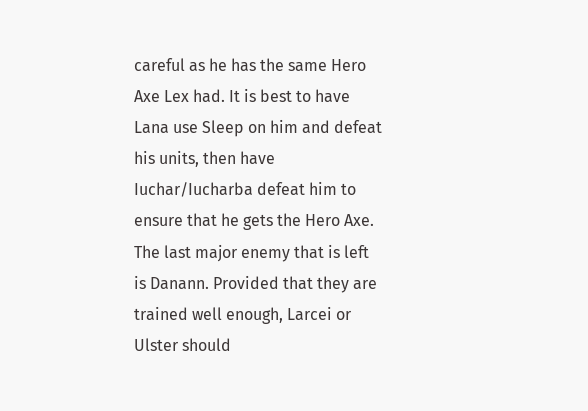careful as he has the same Hero Axe Lex had. It is best to have Lana use Sleep on him and defeat his units, then have Iuchar/Iucharba defeat him to ensure that he gets the Hero Axe. The last major enemy that is left is Danann. Provided that they are trained well enough, Larcei or Ulster should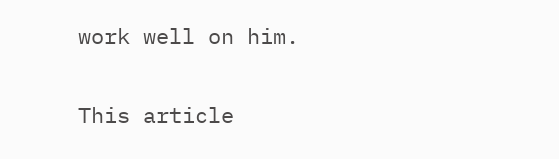work well on him.

This article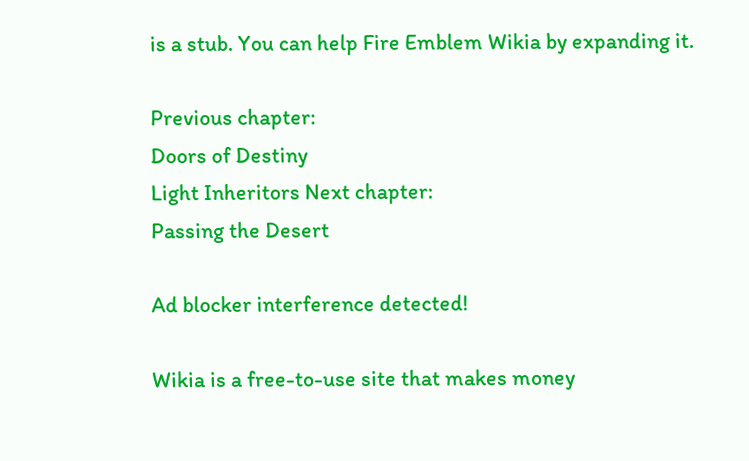is a stub. You can help Fire Emblem Wikia by expanding it.

Previous chapter:
Doors of Destiny
Light Inheritors Next chapter:
Passing the Desert

Ad blocker interference detected!

Wikia is a free-to-use site that makes money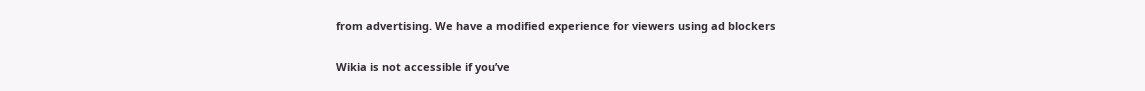from advertising. We have a modified experience for viewers using ad blockers

Wikia is not accessible if you’ve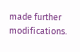made further modifications.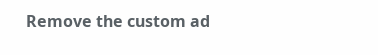Remove the custom ad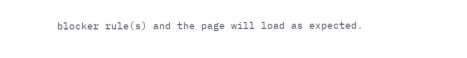blocker rule(s) and the page will load as expected.